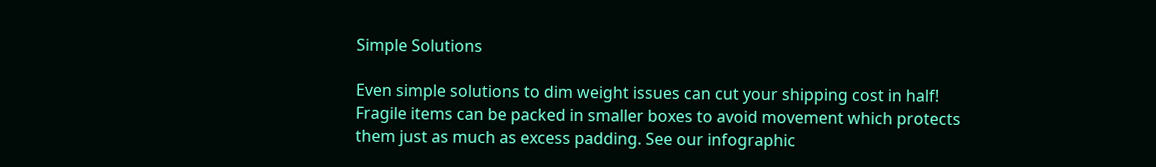Simple Solutions

Even simple solutions to dim weight issues can cut your shipping cost in half! Fragile items can be packed in smaller boxes to avoid movement which protects them just as much as excess padding. See our infographic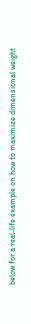below for a real-life example on how to maximize dimensional weight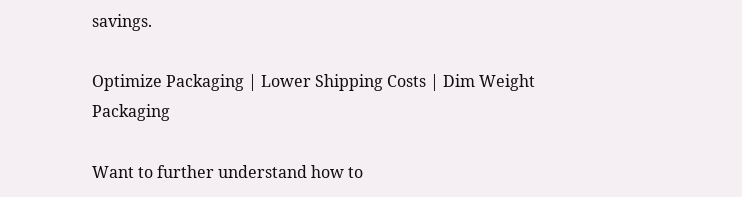savings.

Optimize Packaging | Lower Shipping Costs | Dim Weight Packaging

Want to further understand how to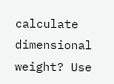calculate dimensional weight? Use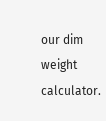our dim weight calculator.